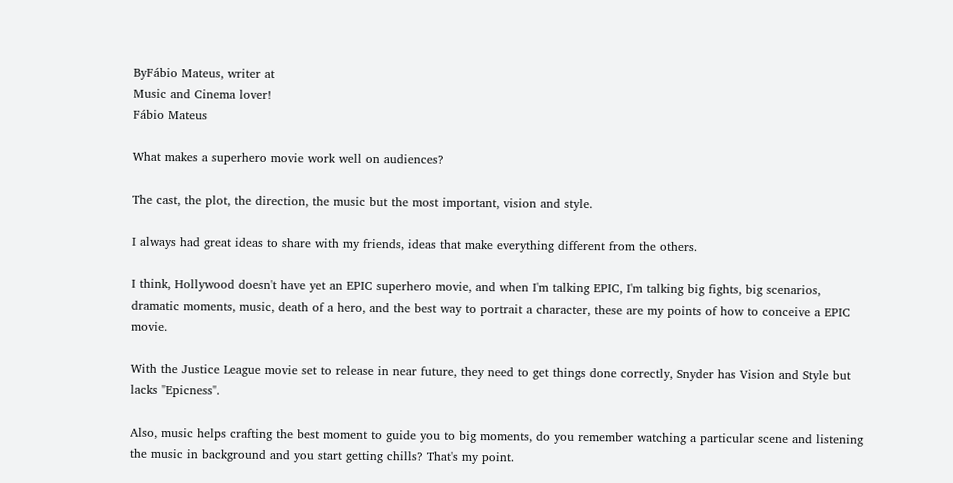ByFábio Mateus, writer at
Music and Cinema lover!
Fábio Mateus

What makes a superhero movie work well on audiences?

The cast, the plot, the direction, the music but the most important, vision and style.

I always had great ideas to share with my friends, ideas that make everything different from the others.

I think, Hollywood doesn't have yet an EPIC superhero movie, and when I'm talking EPIC, I'm talking big fights, big scenarios, dramatic moments, music, death of a hero, and the best way to portrait a character, these are my points of how to conceive a EPIC movie.

With the Justice League movie set to release in near future, they need to get things done correctly, Snyder has Vision and Style but lacks "Epicness".

Also, music helps crafting the best moment to guide you to big moments, do you remember watching a particular scene and listening the music in background and you start getting chills? That's my point.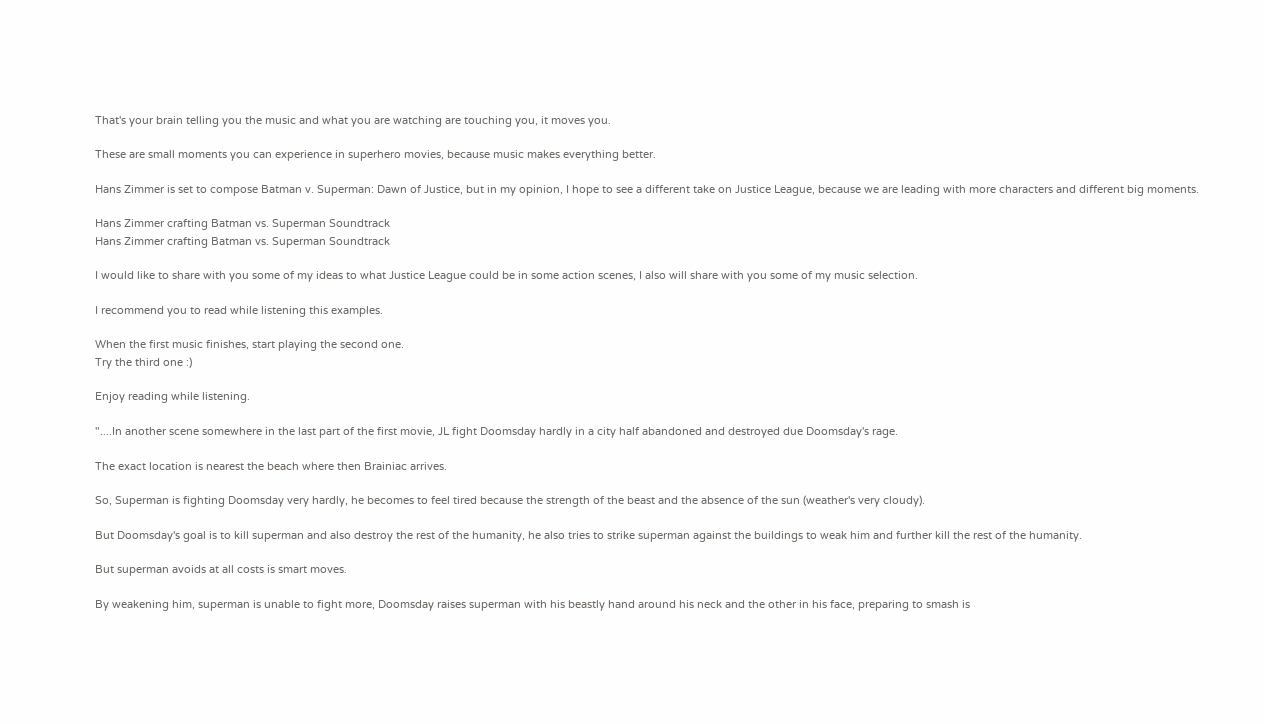That's your brain telling you the music and what you are watching are touching you, it moves you.

These are small moments you can experience in superhero movies, because music makes everything better.

Hans Zimmer is set to compose Batman v. Superman: Dawn of Justice, but in my opinion, I hope to see a different take on Justice League, because we are leading with more characters and different big moments.

Hans Zimmer crafting Batman vs. Superman Soundtrack
Hans Zimmer crafting Batman vs. Superman Soundtrack

I would like to share with you some of my ideas to what Justice League could be in some action scenes, I also will share with you some of my music selection.

I recommend you to read while listening this examples.

When the first music finishes, start playing the second one.
Try the third one :)

Enjoy reading while listening.

"....In another scene somewhere in the last part of the first movie, JL fight Doomsday hardly in a city half abandoned and destroyed due Doomsday's rage.

The exact location is nearest the beach where then Brainiac arrives.

So, Superman is fighting Doomsday very hardly, he becomes to feel tired because the strength of the beast and the absence of the sun (weather's very cloudy).

But Doomsday's goal is to kill superman and also destroy the rest of the humanity, he also tries to strike superman against the buildings to weak him and further kill the rest of the humanity.

But superman avoids at all costs is smart moves.

By weakening him, superman is unable to fight more, Doomsday raises superman with his beastly hand around his neck and the other in his face, preparing to smash is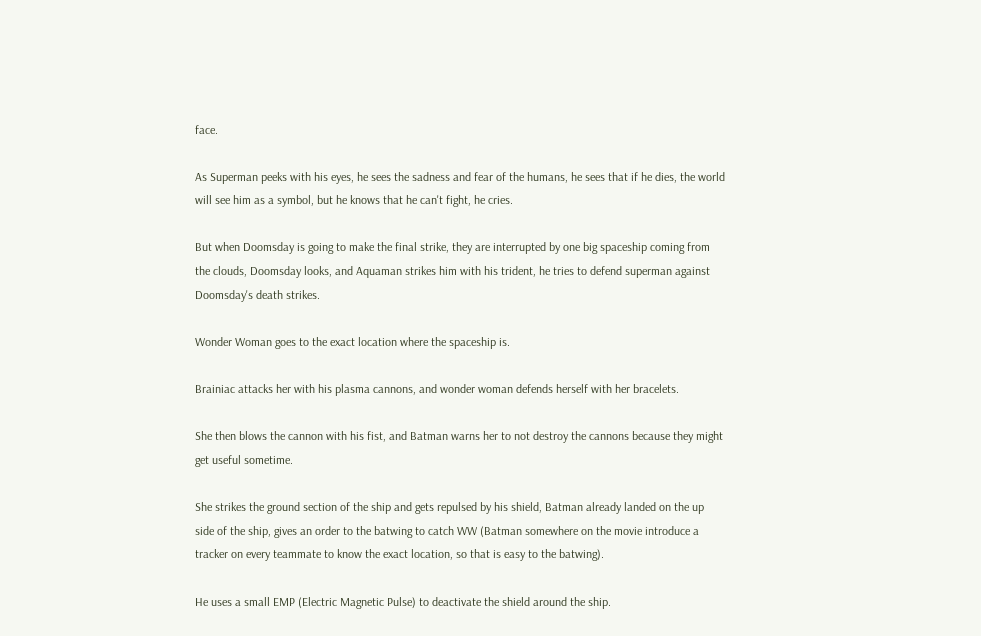face.

As Superman peeks with his eyes, he sees the sadness and fear of the humans, he sees that if he dies, the world will see him as a symbol, but he knows that he can't fight, he cries.

But when Doomsday is going to make the final strike, they are interrupted by one big spaceship coming from the clouds, Doomsday looks, and Aquaman strikes him with his trident, he tries to defend superman against Doomsday's death strikes.

Wonder Woman goes to the exact location where the spaceship is.

Brainiac attacks her with his plasma cannons, and wonder woman defends herself with her bracelets.

She then blows the cannon with his fist, and Batman warns her to not destroy the cannons because they might get useful sometime.

She strikes the ground section of the ship and gets repulsed by his shield, Batman already landed on the up side of the ship, gives an order to the batwing to catch WW (Batman somewhere on the movie introduce a tracker on every teammate to know the exact location, so that is easy to the batwing).

He uses a small EMP (Electric Magnetic Pulse) to deactivate the shield around the ship.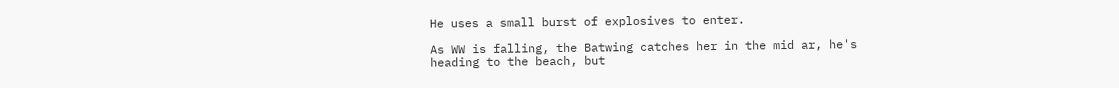He uses a small burst of explosives to enter.

As WW is falling, the Batwing catches her in the mid ar, he's heading to the beach, but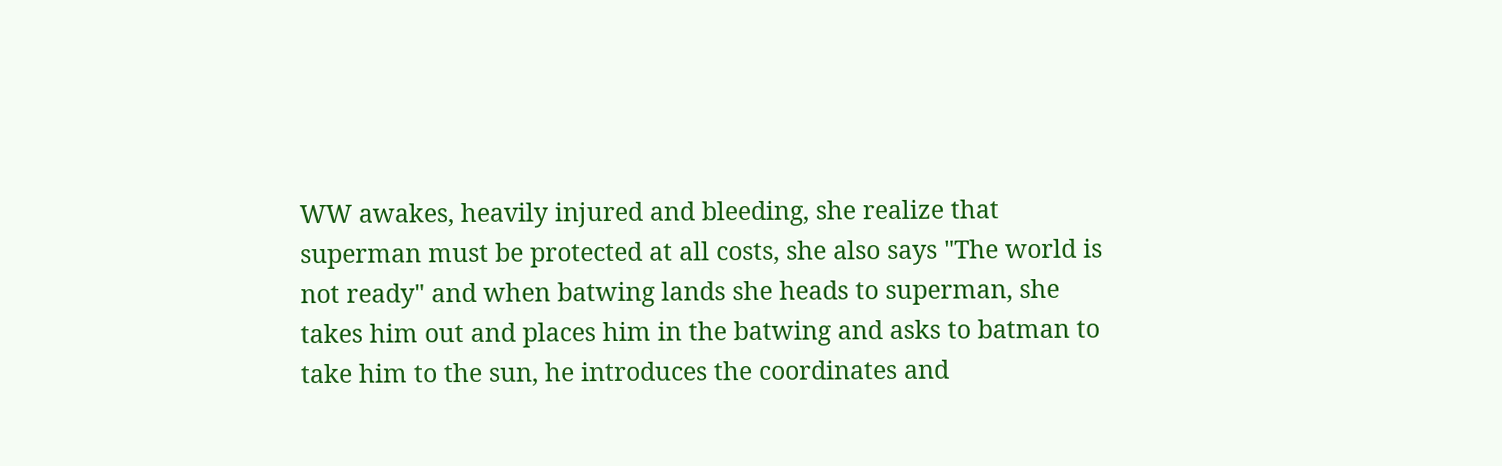WW awakes, heavily injured and bleeding, she realize that superman must be protected at all costs, she also says "The world is not ready" and when batwing lands she heads to superman, she takes him out and places him in the batwing and asks to batman to take him to the sun, he introduces the coordinates and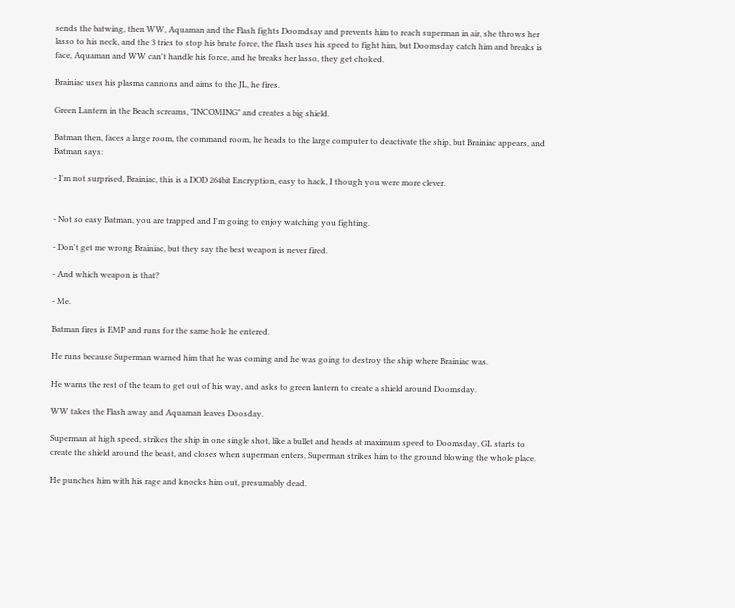sends the batwing, then WW, Aquaman and the Flash fights Doomdsay and prevents him to reach superman in air, she throws her lasso to his neck, and the 3 tries to stop his brute force, the flash uses his speed to fight him, but Doomsday catch him and breaks is face, Aquaman and WW can't handle his force, and he breaks her lasso, they get choked.

Brainiac uses his plasma cannons and aims to the JL, he fires.

Green Lantern in the Beach screams, "INCOMING" and creates a big shield.

Batman then, faces a large room, the command room, he heads to the large computer to deactivate the ship, but Brainiac appears, and Batman says:

- I'm not surprised, Brainiac, this is a DOD 264bit Encryption, easy to hack, I though you were more clever.


- Not so easy Batman, you are trapped and I'm going to enjoy watching you fighting.

- Don't get me wrong Brainiac, but they say the best weapon is never fired.

- And which weapon is that?

- Me.

Batman fires is EMP and runs for the same hole he entered.

He runs because Superman warned him that he was coming and he was going to destroy the ship where Brainiac was.

He warns the rest of the team to get out of his way, and asks to green lantern to create a shield around Doomsday.

WW takes the Flash away and Aquaman leaves Doosday.

Superman at high speed, strikes the ship in one single shot, like a bullet and heads at maximum speed to Doomsday, GL starts to create the shield around the beast, and closes when superman enters, Superman strikes him to the ground blowing the whole place.

He punches him with his rage and knocks him out, presumably dead.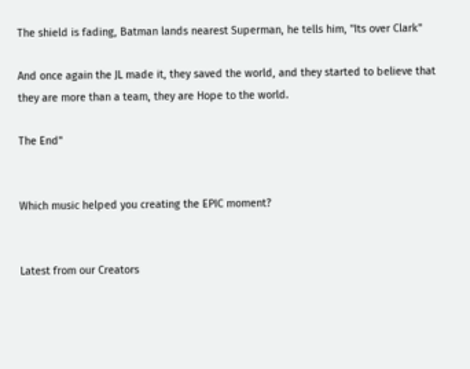The shield is fading, Batman lands nearest Superman, he tells him, "Its over Clark"

And once again the JL made it, they saved the world, and they started to believe that they are more than a team, they are Hope to the world.

The End"


Which music helped you creating the EPIC moment?


Latest from our Creators